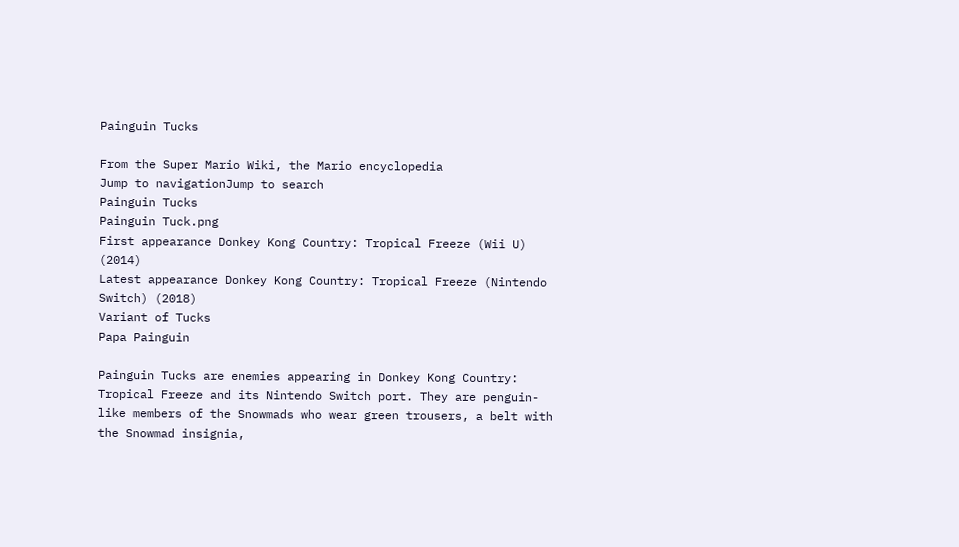Painguin Tucks

From the Super Mario Wiki, the Mario encyclopedia
Jump to navigationJump to search
Painguin Tucks
Painguin Tuck.png
First appearance Donkey Kong Country: Tropical Freeze (Wii U) (2014)
Latest appearance Donkey Kong Country: Tropical Freeze (Nintendo Switch) (2018)
Variant of Tucks
Papa Painguin

Painguin Tucks are enemies appearing in Donkey Kong Country: Tropical Freeze and its Nintendo Switch port. They are penguin-like members of the Snowmads who wear green trousers, a belt with the Snowmad insignia,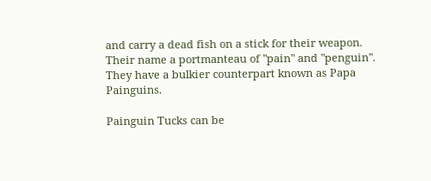and carry a dead fish on a stick for their weapon. Their name a portmanteau of "pain" and "penguin". They have a bulkier counterpart known as Papa Painguins.

Painguin Tucks can be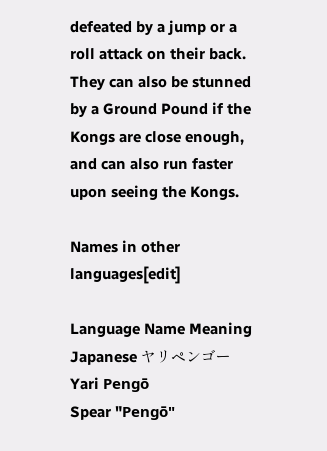defeated by a jump or a roll attack on their back. They can also be stunned by a Ground Pound if the Kongs are close enough, and can also run faster upon seeing the Kongs.

Names in other languages[edit]

Language Name Meaning
Japanese ヤリペンゴー
Yari Pengō
Spear "Pengō"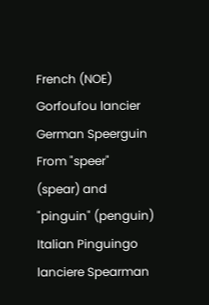French (NOE) Gorfoufou lancier
German Speerguin From "speer" (spear) and "pinguin" (penguin)
Italian Pinguingo lanciere Spearman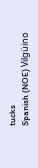tucks
Spanish (NOE) Vilgüino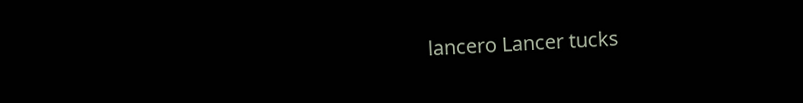lancero Lancer tucks